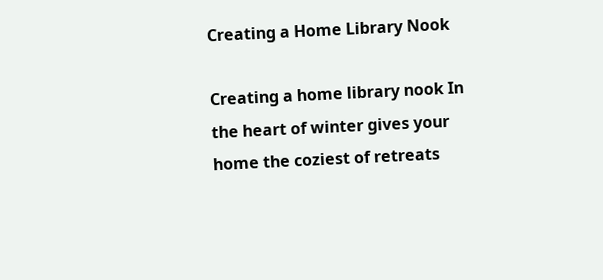Creating a Home Library Nook

Creating a home library nook In the heart of winter gives your home the coziest of retreats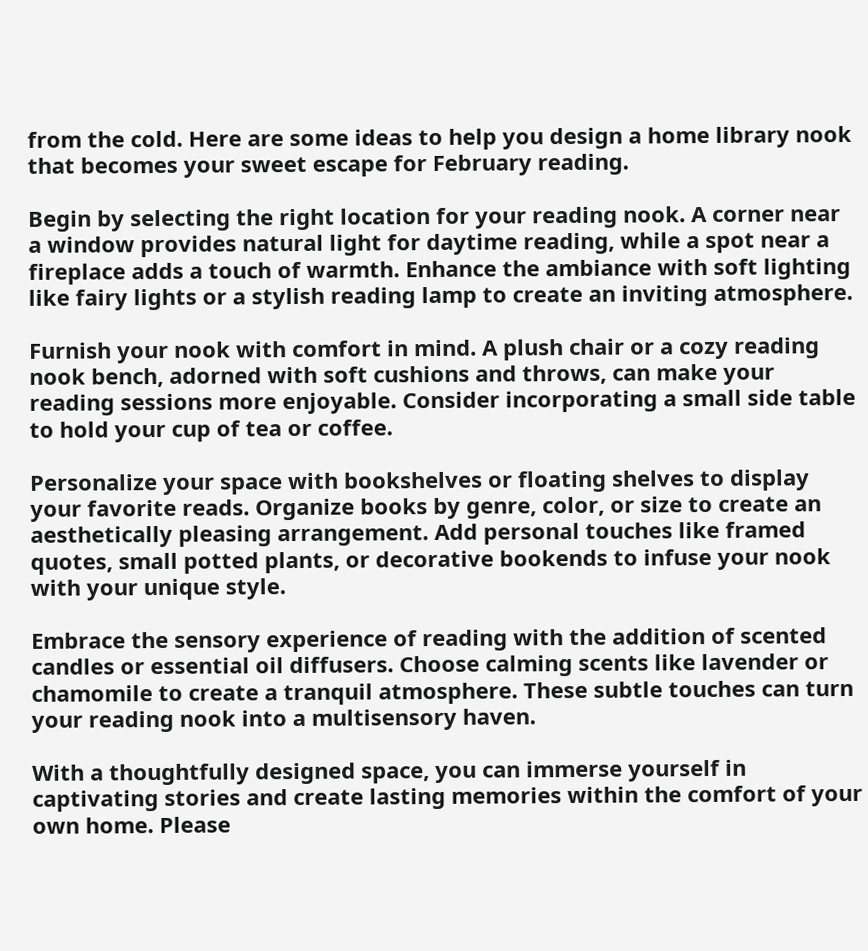from the cold. Here are some ideas to help you design a home library nook that becomes your sweet escape for February reading.

Begin by selecting the right location for your reading nook. A corner near a window provides natural light for daytime reading, while a spot near a fireplace adds a touch of warmth. Enhance the ambiance with soft lighting like fairy lights or a stylish reading lamp to create an inviting atmosphere.

Furnish your nook with comfort in mind. A plush chair or a cozy reading nook bench, adorned with soft cushions and throws, can make your reading sessions more enjoyable. Consider incorporating a small side table to hold your cup of tea or coffee.

Personalize your space with bookshelves or floating shelves to display your favorite reads. Organize books by genre, color, or size to create an aesthetically pleasing arrangement. Add personal touches like framed quotes, small potted plants, or decorative bookends to infuse your nook with your unique style.

Embrace the sensory experience of reading with the addition of scented candles or essential oil diffusers. Choose calming scents like lavender or chamomile to create a tranquil atmosphere. These subtle touches can turn your reading nook into a multisensory haven.

With a thoughtfully designed space, you can immerse yourself in captivating stories and create lasting memories within the comfort of your own home. Please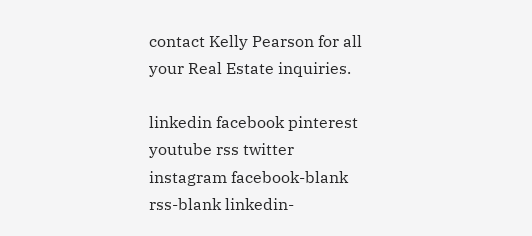contact Kelly Pearson for all your Real Estate inquiries.

linkedin facebook pinterest youtube rss twitter instagram facebook-blank rss-blank linkedin-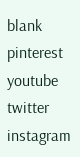blank pinterest youtube twitter instagram